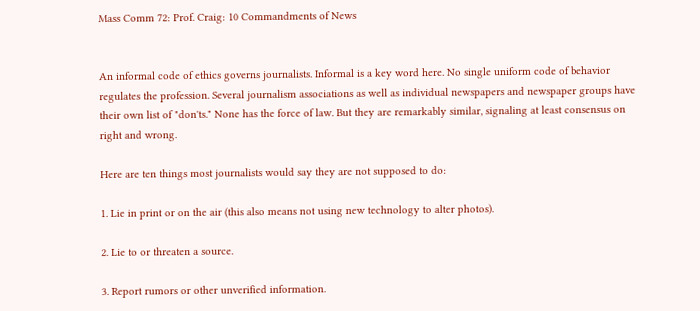Mass Comm 72: Prof. Craig: 10 Commandments of News


An informal code of ethics governs journalists. Informal is a key word here. No single uniform code of behavior regulates the profession. Several journalism associations as well as individual newspapers and newspaper groups have their own list of "don'ts." None has the force of law. But they are remarkably similar, signaling at least consensus on right and wrong.

Here are ten things most journalists would say they are not supposed to do:

1. Lie in print or on the air (this also means not using new technology to alter photos).

2. Lie to or threaten a source.

3. Report rumors or other unverified information.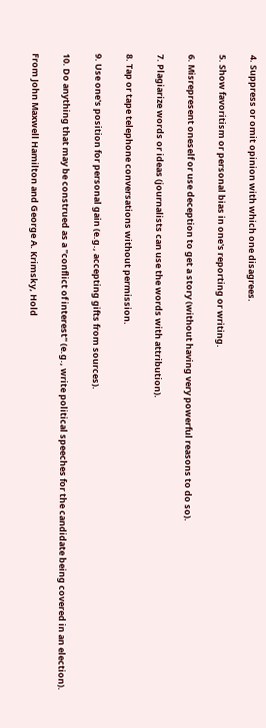4. Suppress or omit opinion with which one disagrees.

5. Show favoritism or personal bias in one's reporting or writing.

6. Misrepresent oneself or use deception to get a story (without having very powerful reasons to do so).

7. Plagiarize words or ideas (journalists can use the words with attribution).

8. Tap or tape telephone conversations without permission.

9. Use one's position for personal gain (e.g., accepting gifts from sources).

10. Do anything that may be construed as a "conflict of interest" (e.g., write political speeches for the candidate being covered in an election).

From John Maxwell Hamilton and George A. Krimsky, Hold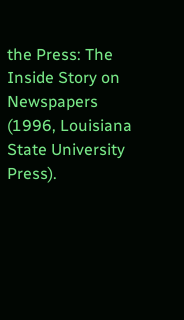the Press: The Inside Story on Newspapers (1996, Louisiana State University Press).